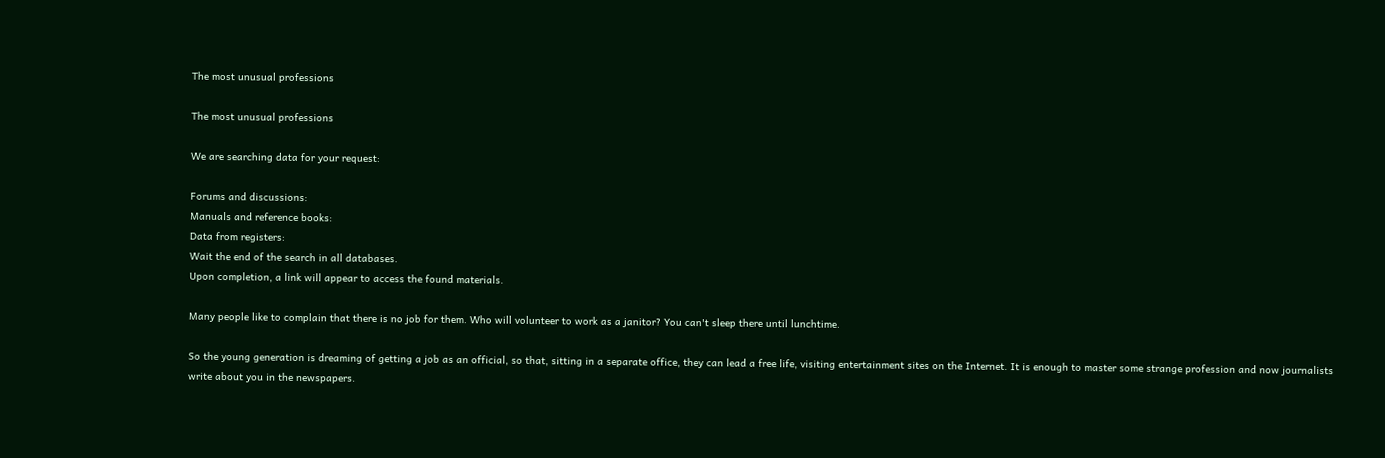The most unusual professions

The most unusual professions

We are searching data for your request:

Forums and discussions:
Manuals and reference books:
Data from registers:
Wait the end of the search in all databases.
Upon completion, a link will appear to access the found materials.

Many people like to complain that there is no job for them. Who will volunteer to work as a janitor? You can't sleep there until lunchtime.

So the young generation is dreaming of getting a job as an official, so that, sitting in a separate office, they can lead a free life, visiting entertainment sites on the Internet. It is enough to master some strange profession and now journalists write about you in the newspapers.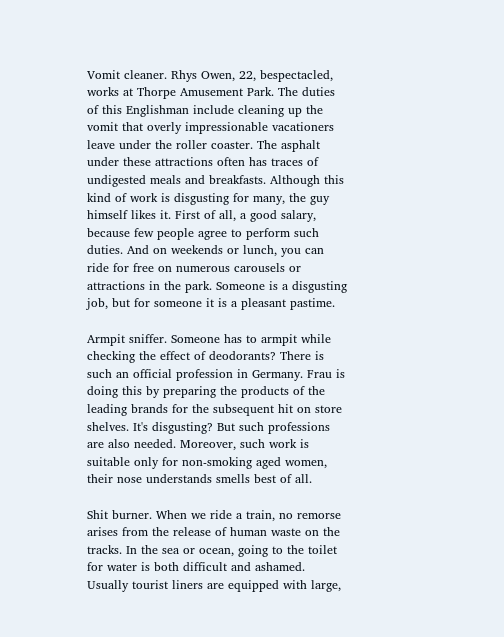Vomit cleaner. Rhys Owen, 22, bespectacled, works at Thorpe Amusement Park. The duties of this Englishman include cleaning up the vomit that overly impressionable vacationers leave under the roller coaster. The asphalt under these attractions often has traces of undigested meals and breakfasts. Although this kind of work is disgusting for many, the guy himself likes it. First of all, a good salary, because few people agree to perform such duties. And on weekends or lunch, you can ride for free on numerous carousels or attractions in the park. Someone is a disgusting job, but for someone it is a pleasant pastime.

Armpit sniffer. Someone has to armpit while checking the effect of deodorants? There is such an official profession in Germany. Frau is doing this by preparing the products of the leading brands for the subsequent hit on store shelves. It's disgusting? But such professions are also needed. Moreover, such work is suitable only for non-smoking aged women, their nose understands smells best of all.

Shit burner. When we ride a train, no remorse arises from the release of human waste on the tracks. In the sea or ocean, going to the toilet for water is both difficult and ashamed. Usually tourist liners are equipped with large,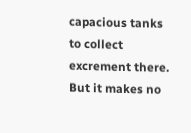capacious tanks to collect excrement there. But it makes no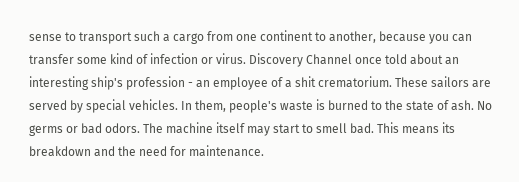sense to transport such a cargo from one continent to another, because you can transfer some kind of infection or virus. Discovery Channel once told about an interesting ship's profession - an employee of a shit crematorium. These sailors are served by special vehicles. In them, people's waste is burned to the state of ash. No germs or bad odors. The machine itself may start to smell bad. This means its breakdown and the need for maintenance.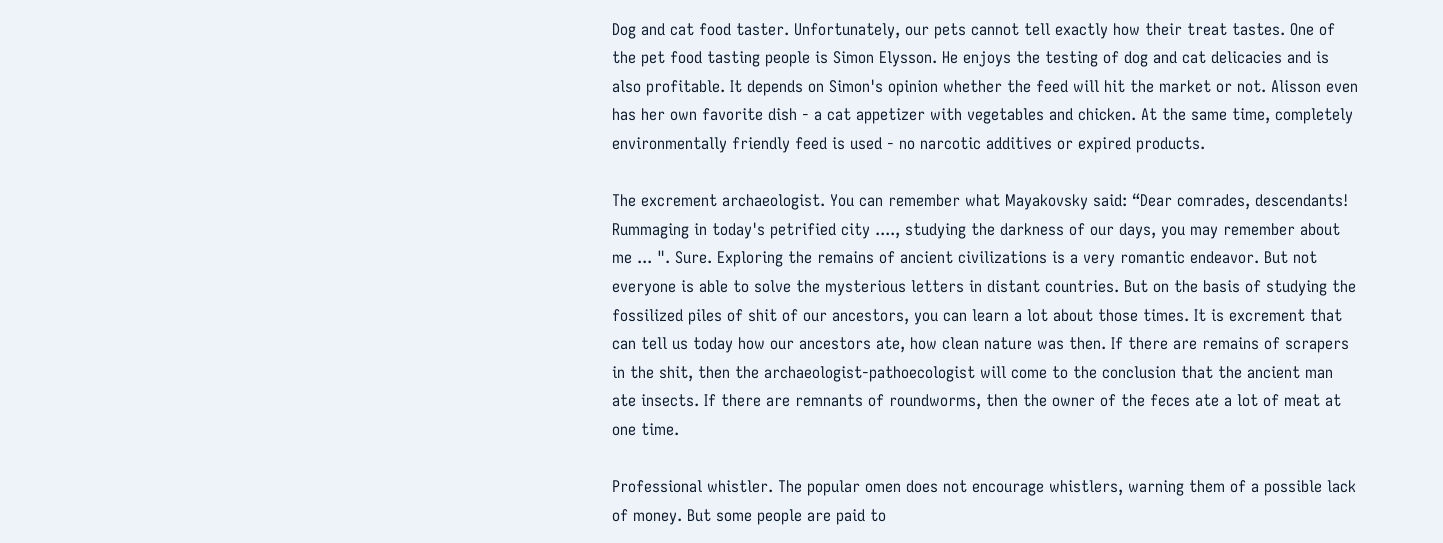Dog and cat food taster. Unfortunately, our pets cannot tell exactly how their treat tastes. One of the pet food tasting people is Simon Elysson. He enjoys the testing of dog and cat delicacies and is also profitable. It depends on Simon's opinion whether the feed will hit the market or not. Alisson even has her own favorite dish - a cat appetizer with vegetables and chicken. At the same time, completely environmentally friendly feed is used - no narcotic additives or expired products.

The excrement archaeologist. You can remember what Mayakovsky said: “Dear comrades, descendants! Rummaging in today's petrified city ...., studying the darkness of our days, you may remember about me ... ". Sure. Exploring the remains of ancient civilizations is a very romantic endeavor. But not everyone is able to solve the mysterious letters in distant countries. But on the basis of studying the fossilized piles of shit of our ancestors, you can learn a lot about those times. It is excrement that can tell us today how our ancestors ate, how clean nature was then. If there are remains of scrapers in the shit, then the archaeologist-pathoecologist will come to the conclusion that the ancient man ate insects. If there are remnants of roundworms, then the owner of the feces ate a lot of meat at one time.

Professional whistler. The popular omen does not encourage whistlers, warning them of a possible lack of money. But some people are paid to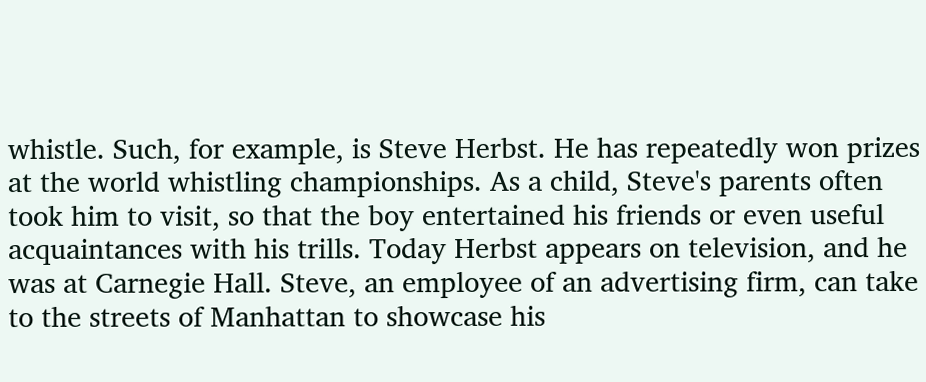whistle. Such, for example, is Steve Herbst. He has repeatedly won prizes at the world whistling championships. As a child, Steve's parents often took him to visit, so that the boy entertained his friends or even useful acquaintances with his trills. Today Herbst appears on television, and he was at Carnegie Hall. Steve, an employee of an advertising firm, can take to the streets of Manhattan to showcase his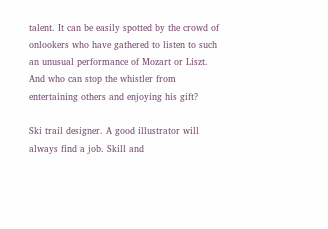talent. It can be easily spotted by the crowd of onlookers who have gathered to listen to such an unusual performance of Mozart or Liszt. And who can stop the whistler from entertaining others and enjoying his gift?

Ski trail designer. A good illustrator will always find a job. Skill and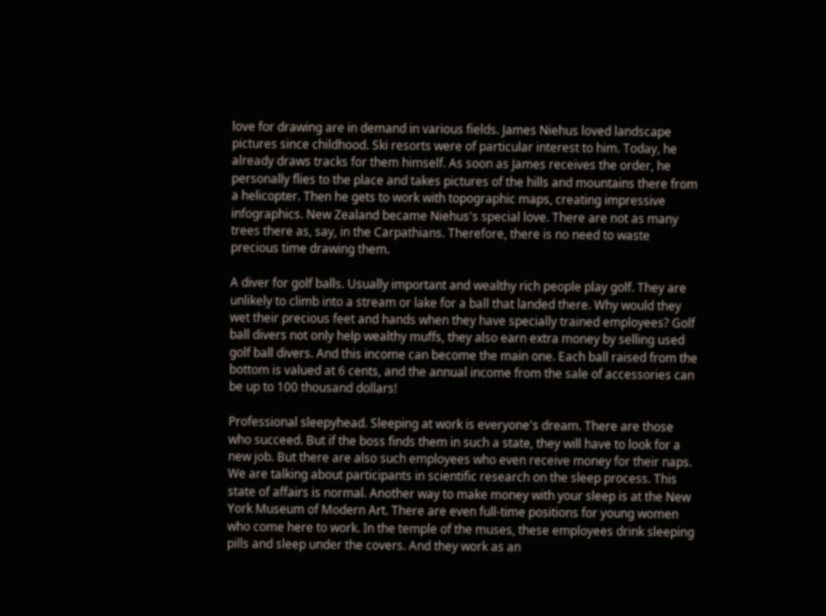love for drawing are in demand in various fields. James Niehus loved landscape pictures since childhood. Ski resorts were of particular interest to him. Today, he already draws tracks for them himself. As soon as James receives the order, he personally flies to the place and takes pictures of the hills and mountains there from a helicopter. Then he gets to work with topographic maps, creating impressive infographics. New Zealand became Niehus's special love. There are not as many trees there as, say, in the Carpathians. Therefore, there is no need to waste precious time drawing them.

A diver for golf balls. Usually important and wealthy rich people play golf. They are unlikely to climb into a stream or lake for a ball that landed there. Why would they wet their precious feet and hands when they have specially trained employees? Golf ball divers not only help wealthy muffs, they also earn extra money by selling used golf ball divers. And this income can become the main one. Each ball raised from the bottom is valued at 6 cents, and the annual income from the sale of accessories can be up to 100 thousand dollars!

Professional sleepyhead. Sleeping at work is everyone's dream. There are those who succeed. But if the boss finds them in such a state, they will have to look for a new job. But there are also such employees who even receive money for their naps. We are talking about participants in scientific research on the sleep process. This state of affairs is normal. Another way to make money with your sleep is at the New York Museum of Modern Art. There are even full-time positions for young women who come here to work. In the temple of the muses, these employees drink sleeping pills and sleep under the covers. And they work as an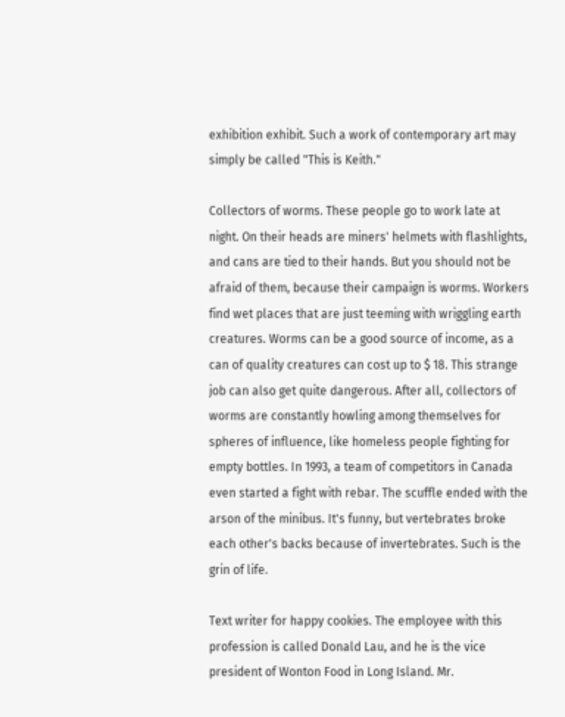exhibition exhibit. Such a work of contemporary art may simply be called "This is Keith."

Collectors of worms. These people go to work late at night. On their heads are miners' helmets with flashlights, and cans are tied to their hands. But you should not be afraid of them, because their campaign is worms. Workers find wet places that are just teeming with wriggling earth creatures. Worms can be a good source of income, as a can of quality creatures can cost up to $ 18. This strange job can also get quite dangerous. After all, collectors of worms are constantly howling among themselves for spheres of influence, like homeless people fighting for empty bottles. In 1993, a team of competitors in Canada even started a fight with rebar. The scuffle ended with the arson of the minibus. It's funny, but vertebrates broke each other's backs because of invertebrates. Such is the grin of life.

Text writer for happy cookies. The employee with this profession is called Donald Lau, and he is the vice president of Wonton Food in Long Island. Mr.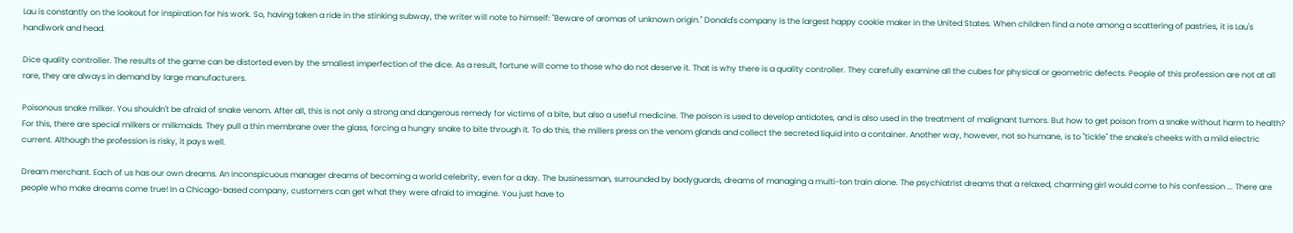Lau is constantly on the lookout for inspiration for his work. So, having taken a ride in the stinking subway, the writer will note to himself: "Beware of aromas of unknown origin." Donald's company is the largest happy cookie maker in the United States. When children find a note among a scattering of pastries, it is Lau's handiwork and head.

Dice quality controller. The results of the game can be distorted even by the smallest imperfection of the dice. As a result, fortune will come to those who do not deserve it. That is why there is a quality controller. They carefully examine all the cubes for physical or geometric defects. People of this profession are not at all rare, they are always in demand by large manufacturers.

Poisonous snake milker. You shouldn't be afraid of snake venom. After all, this is not only a strong and dangerous remedy for victims of a bite, but also a useful medicine. The poison is used to develop antidotes, and is also used in the treatment of malignant tumors. But how to get poison from a snake without harm to health? For this, there are special milkers or milkmaids. They pull a thin membrane over the glass, forcing a hungry snake to bite through it. To do this, the millers press on the venom glands and collect the secreted liquid into a container. Another way, however, not so humane, is to "tickle" the snake's cheeks with a mild electric current. Although the profession is risky, it pays well.

Dream merchant. Each of us has our own dreams. An inconspicuous manager dreams of becoming a world celebrity, even for a day. The businessman, surrounded by bodyguards, dreams of managing a multi-ton train alone. The psychiatrist dreams that a relaxed, charming girl would come to his confession ... There are people who make dreams come true! In a Chicago-based company, customers can get what they were afraid to imagine. You just have to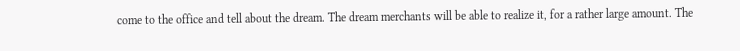come to the office and tell about the dream. The dream merchants will be able to realize it, for a rather large amount. The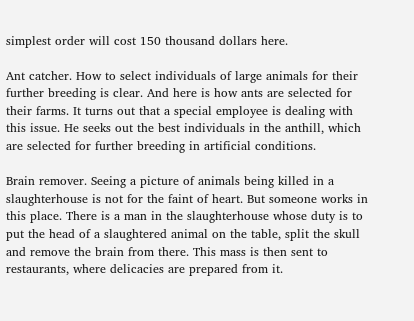simplest order will cost 150 thousand dollars here.

Ant catcher. How to select individuals of large animals for their further breeding is clear. And here is how ants are selected for their farms. It turns out that a special employee is dealing with this issue. He seeks out the best individuals in the anthill, which are selected for further breeding in artificial conditions.

Brain remover. Seeing a picture of animals being killed in a slaughterhouse is not for the faint of heart. But someone works in this place. There is a man in the slaughterhouse whose duty is to put the head of a slaughtered animal on the table, split the skull and remove the brain from there. This mass is then sent to restaurants, where delicacies are prepared from it.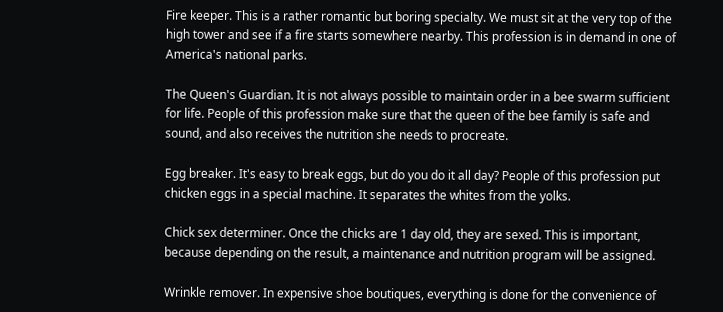Fire keeper. This is a rather romantic but boring specialty. We must sit at the very top of the high tower and see if a fire starts somewhere nearby. This profession is in demand in one of America's national parks.

The Queen's Guardian. It is not always possible to maintain order in a bee swarm sufficient for life. People of this profession make sure that the queen of the bee family is safe and sound, and also receives the nutrition she needs to procreate.

Egg breaker. It's easy to break eggs, but do you do it all day? People of this profession put chicken eggs in a special machine. It separates the whites from the yolks.

Chick sex determiner. Once the chicks are 1 day old, they are sexed. This is important, because depending on the result, a maintenance and nutrition program will be assigned.

Wrinkle remover. In expensive shoe boutiques, everything is done for the convenience of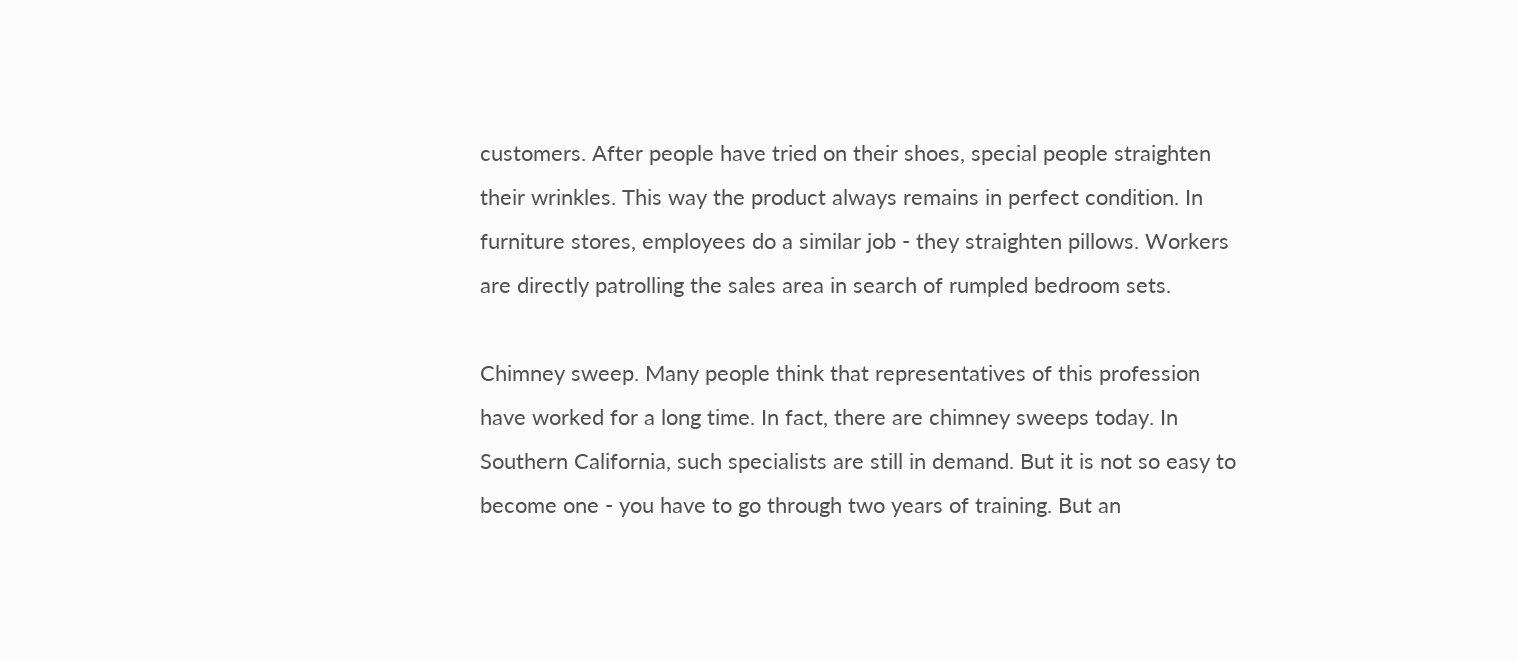customers. After people have tried on their shoes, special people straighten their wrinkles. This way the product always remains in perfect condition. In furniture stores, employees do a similar job - they straighten pillows. Workers are directly patrolling the sales area in search of rumpled bedroom sets.

Chimney sweep. Many people think that representatives of this profession have worked for a long time. In fact, there are chimney sweeps today. In Southern California, such specialists are still in demand. But it is not so easy to become one - you have to go through two years of training. But an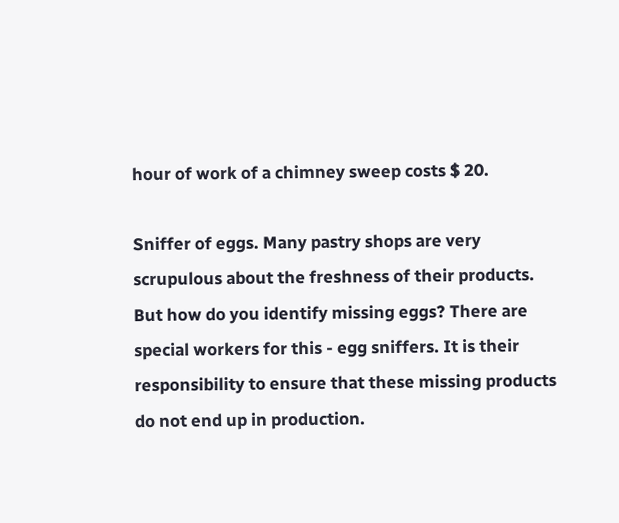hour of work of a chimney sweep costs $ 20.

Sniffer of eggs. Many pastry shops are very scrupulous about the freshness of their products. But how do you identify missing eggs? There are special workers for this - egg sniffers. It is their responsibility to ensure that these missing products do not end up in production.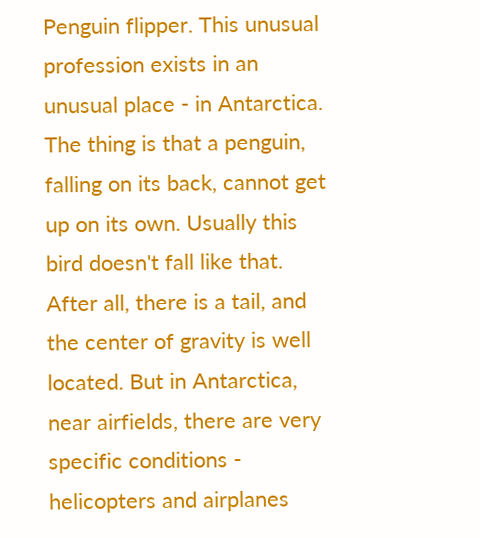Penguin flipper. This unusual profession exists in an unusual place - in Antarctica. The thing is that a penguin, falling on its back, cannot get up on its own. Usually this bird doesn't fall like that. After all, there is a tail, and the center of gravity is well located. But in Antarctica, near airfields, there are very specific conditions - helicopters and airplanes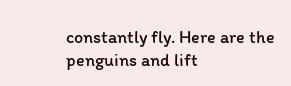constantly fly. Here are the penguins and lift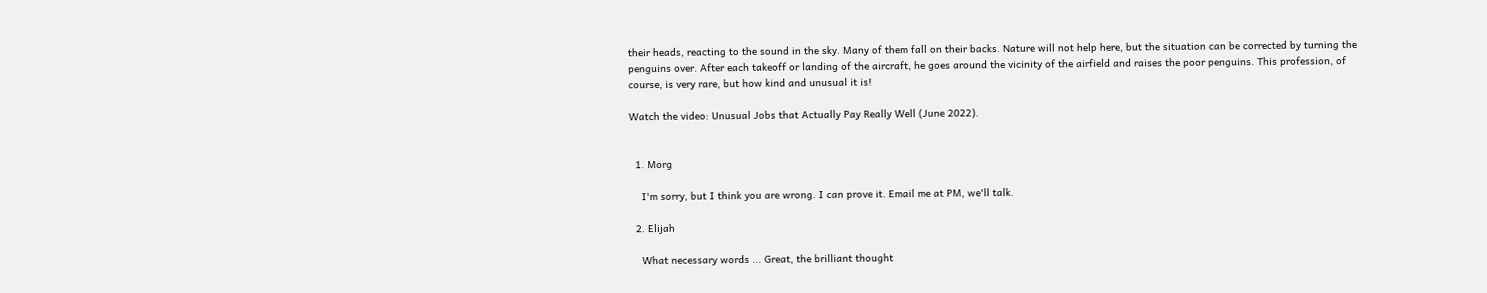their heads, reacting to the sound in the sky. Many of them fall on their backs. Nature will not help here, but the situation can be corrected by turning the penguins over. After each takeoff or landing of the aircraft, he goes around the vicinity of the airfield and raises the poor penguins. This profession, of course, is very rare, but how kind and unusual it is!

Watch the video: Unusual Jobs that Actually Pay Really Well (June 2022).


  1. Morg

    I'm sorry, but I think you are wrong. I can prove it. Email me at PM, we'll talk.

  2. Elijah

    What necessary words ... Great, the brilliant thought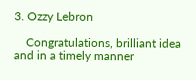3. Ozzy Lebron

    Congratulations, brilliant idea and in a timely manner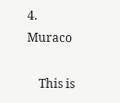4. Muraco

    This is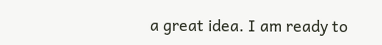a great idea. I am ready to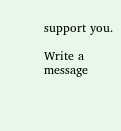support you.

Write a message